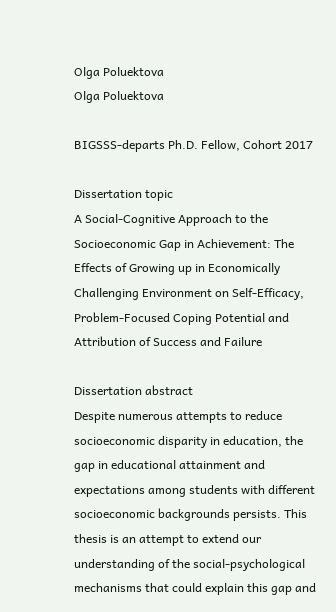Olga Poluektova
Olga Poluektova

BIGSSS-departs Ph.D. Fellow, Cohort 2017

Dissertation topic
A Social-Cognitive Approach to the Socioeconomic Gap in Achievement: The Effects of Growing up in Economically Challenging Environment on Self-Efficacy, Problem-Focused Coping Potential and Attribution of Success and Failure

Dissertation abstract
Despite numerous attempts to reduce socioeconomic disparity in education, the gap in educational attainment and expectations among students with different socioeconomic backgrounds persists. This thesis is an attempt to extend our understanding of the social-psychological mechanisms that could explain this gap and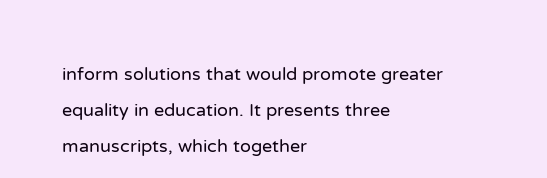inform solutions that would promote greater equality in education. It presents three manuscripts, which together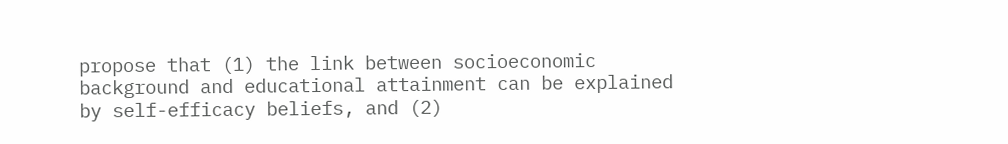propose that (1) the link between socioeconomic background and educational attainment can be explained by self-efficacy beliefs, and (2)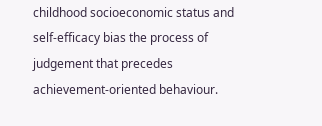childhood socioeconomic status and self-efficacy bias the process of judgement that precedes achievement-oriented behaviour.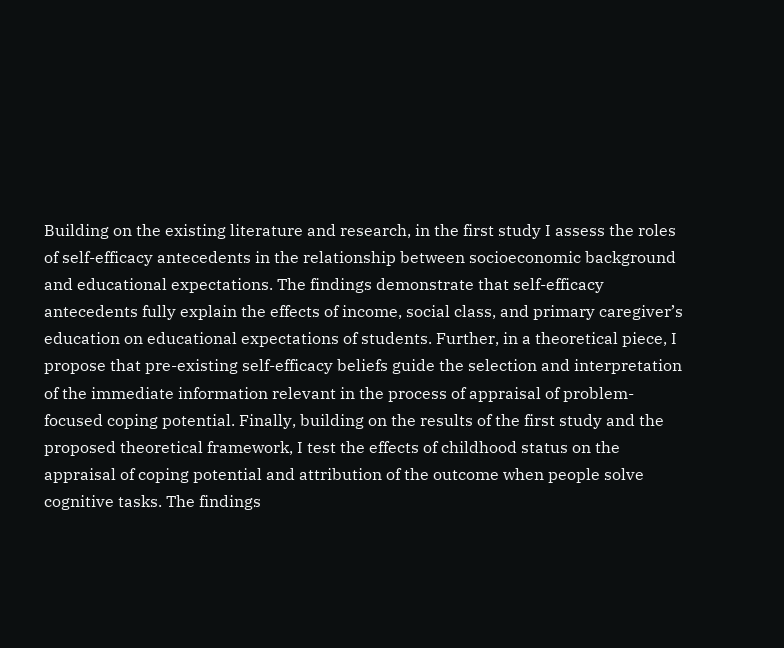Building on the existing literature and research, in the first study I assess the roles of self-efficacy antecedents in the relationship between socioeconomic background and educational expectations. The findings demonstrate that self-efficacy antecedents fully explain the effects of income, social class, and primary caregiver’s education on educational expectations of students. Further, in a theoretical piece, I propose that pre-existing self-efficacy beliefs guide the selection and interpretation of the immediate information relevant in the process of appraisal of problem-focused coping potential. Finally, building on the results of the first study and the proposed theoretical framework, I test the effects of childhood status on the appraisal of coping potential and attribution of the outcome when people solve cognitive tasks. The findings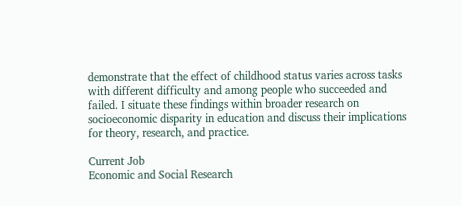demonstrate that the effect of childhood status varies across tasks with different difficulty and among people who succeeded and failed. I situate these findings within broader research on socioeconomic disparity in education and discuss their implications for theory, research, and practice.

Current Job
Economic and Social Research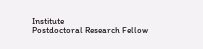Institute
Postdoctoral Research Fellow